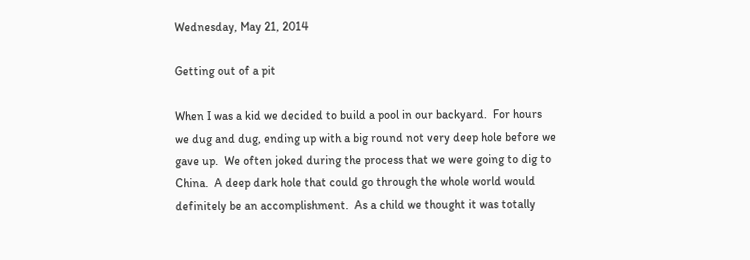Wednesday, May 21, 2014

Getting out of a pit

When I was a kid we decided to build a pool in our backyard.  For hours we dug and dug, ending up with a big round not very deep hole before we gave up.  We often joked during the process that we were going to dig to China.  A deep dark hole that could go through the whole world would definitely be an accomplishment.  As a child we thought it was totally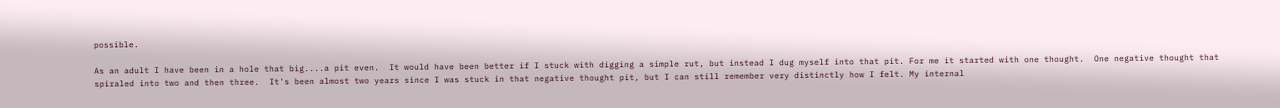possible.

As an adult I have been in a hole that big....a pit even.  It would have been better if I stuck with digging a simple rut, but instead I dug myself into that pit. For me it started with one thought.  One negative thought that spiraled into two and then three.  It's been almost two years since I was stuck in that negative thought pit, but I can still remember very distinctly how I felt. My internal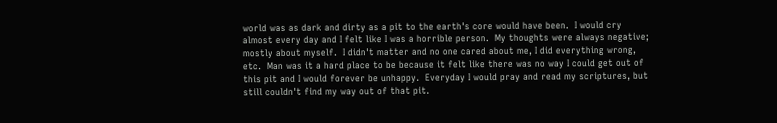world was as dark and dirty as a pit to the earth's core would have been.  I would cry almost every day and I felt like I was a horrible person.  My thoughts were always negative; mostly about myself.  I didn't matter and no one cared about me, I did everything wrong, etc.  Man was it a hard place to be because it felt like there was no way I could get out of this pit and I would forever be unhappy.  Everyday I would pray and read my scriptures, but still couldn't find my way out of that pit.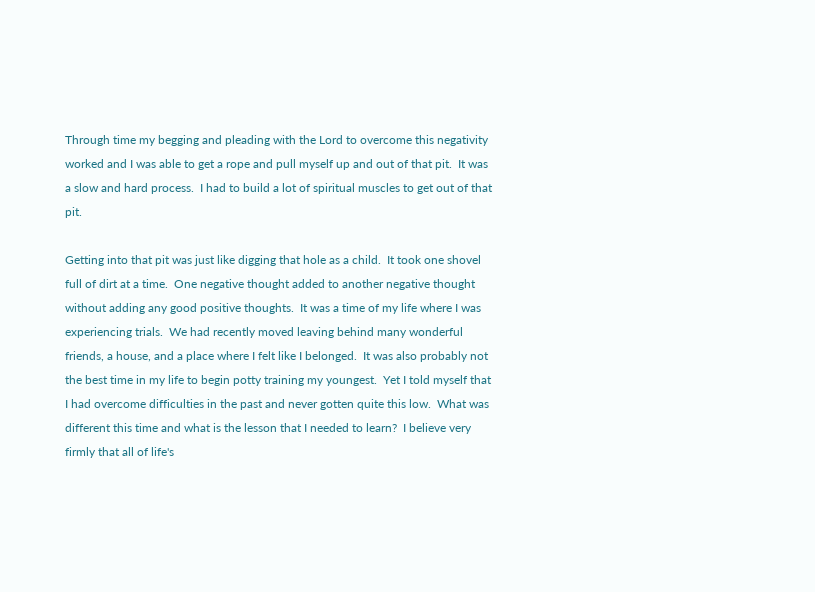Through time my begging and pleading with the Lord to overcome this negativity worked and I was able to get a rope and pull myself up and out of that pit.  It was a slow and hard process.  I had to build a lot of spiritual muscles to get out of that pit.

Getting into that pit was just like digging that hole as a child.  It took one shovel full of dirt at a time.  One negative thought added to another negative thought without adding any good positive thoughts.  It was a time of my life where I was experiencing trials.  We had recently moved leaving behind many wonderful friends, a house, and a place where I felt like I belonged.  It was also probably not the best time in my life to begin potty training my youngest.  Yet I told myself that I had overcome difficulties in the past and never gotten quite this low.  What was different this time and what is the lesson that I needed to learn?  I believe very firmly that all of life's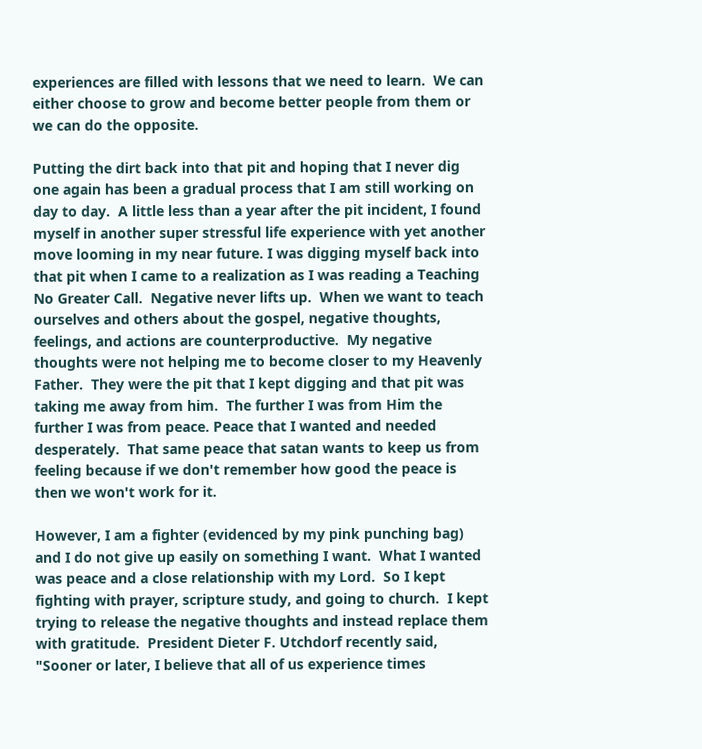experiences are filled with lessons that we need to learn.  We can either choose to grow and become better people from them or we can do the opposite.

Putting the dirt back into that pit and hoping that I never dig one again has been a gradual process that I am still working on day to day.  A little less than a year after the pit incident, I found myself in another super stressful life experience with yet another move looming in my near future. I was digging myself back into that pit when I came to a realization as I was reading a Teaching No Greater Call.  Negative never lifts up.  When we want to teach ourselves and others about the gospel, negative thoughts, feelings, and actions are counterproductive.  My negative thoughts were not helping me to become closer to my Heavenly Father.  They were the pit that I kept digging and that pit was taking me away from him.  The further I was from Him the further I was from peace. Peace that I wanted and needed desperately.  That same peace that satan wants to keep us from feeling because if we don't remember how good the peace is then we won't work for it.

However, I am a fighter (evidenced by my pink punching bag) and I do not give up easily on something I want.  What I wanted was peace and a close relationship with my Lord.  So I kept fighting with prayer, scripture study, and going to church.  I kept trying to release the negative thoughts and instead replace them with gratitude.  President Dieter F. Utchdorf recently said, "Sooner or later, I believe that all of us experience times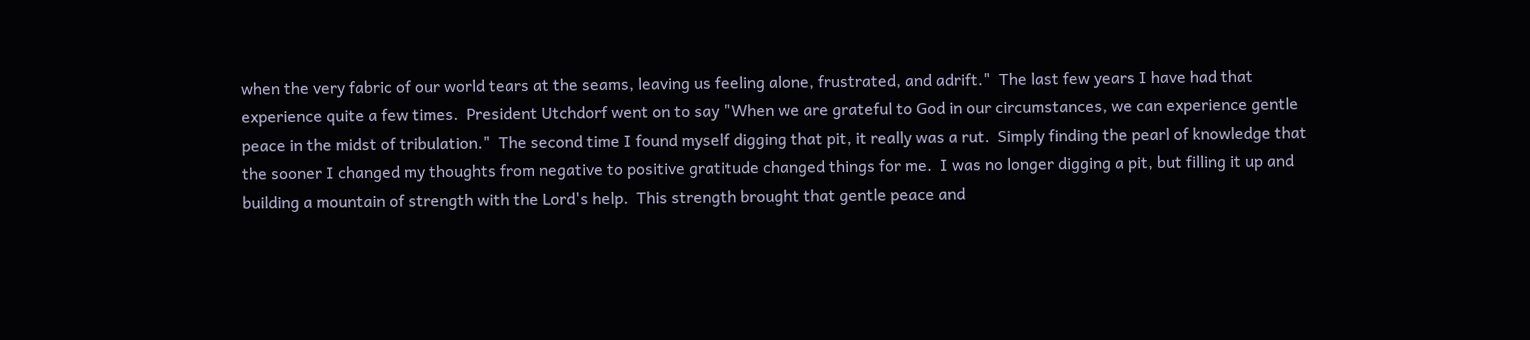when the very fabric of our world tears at the seams, leaving us feeling alone, frustrated, and adrift."  The last few years I have had that experience quite a few times.  President Utchdorf went on to say "When we are grateful to God in our circumstances, we can experience gentle peace in the midst of tribulation."  The second time I found myself digging that pit, it really was a rut.  Simply finding the pearl of knowledge that the sooner I changed my thoughts from negative to positive gratitude changed things for me.  I was no longer digging a pit, but filling it up and building a mountain of strength with the Lord's help.  This strength brought that gentle peace and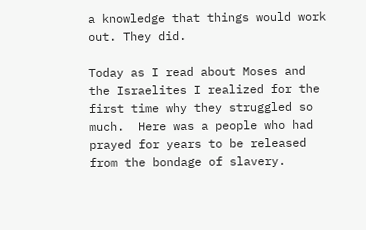a knowledge that things would work out. They did.

Today as I read about Moses and the Israelites I realized for the first time why they struggled so much.  Here was a people who had prayed for years to be released from the bondage of slavery.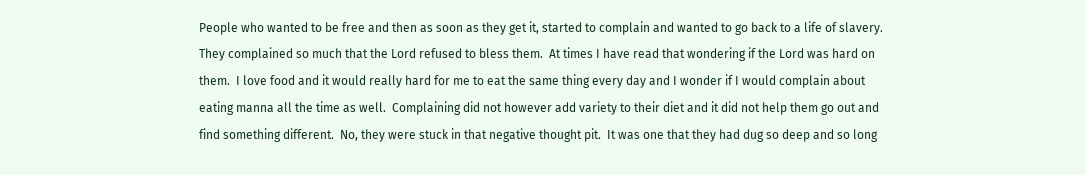People who wanted to be free and then as soon as they get it, started to complain and wanted to go back to a life of slavery.  They complained so much that the Lord refused to bless them.  At times I have read that wondering if the Lord was hard on them.  I love food and it would really hard for me to eat the same thing every day and I wonder if I would complain about eating manna all the time as well.  Complaining did not however add variety to their diet and it did not help them go out and find something different.  No, they were stuck in that negative thought pit.  It was one that they had dug so deep and so long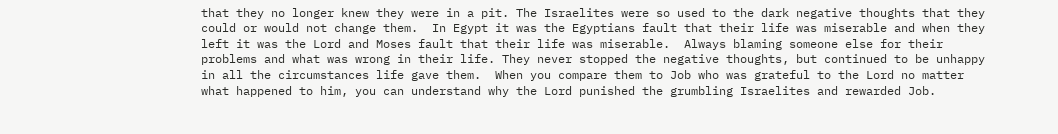that they no longer knew they were in a pit. The Israelites were so used to the dark negative thoughts that they could or would not change them.  In Egypt it was the Egyptians fault that their life was miserable and when they left it was the Lord and Moses fault that their life was miserable.  Always blaming someone else for their problems and what was wrong in their life. They never stopped the negative thoughts, but continued to be unhappy in all the circumstances life gave them.  When you compare them to Job who was grateful to the Lord no matter what happened to him, you can understand why the Lord punished the grumbling Israelites and rewarded Job.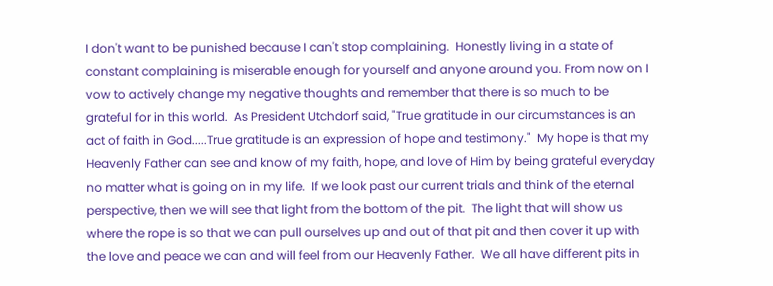I don't want to be punished because I can't stop complaining.  Honestly living in a state of constant complaining is miserable enough for yourself and anyone around you. From now on I vow to actively change my negative thoughts and remember that there is so much to be grateful for in this world.  As President Utchdorf said, "True gratitude in our circumstances is an act of faith in God.....True gratitude is an expression of hope and testimony."  My hope is that my Heavenly Father can see and know of my faith, hope, and love of Him by being grateful everyday no matter what is going on in my life.  If we look past our current trials and think of the eternal perspective, then we will see that light from the bottom of the pit.  The light that will show us where the rope is so that we can pull ourselves up and out of that pit and then cover it up with the love and peace we can and will feel from our Heavenly Father.  We all have different pits in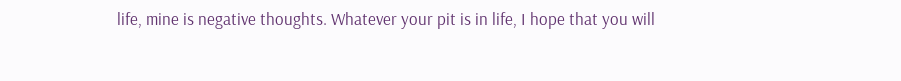life, mine is negative thoughts. Whatever your pit is in life, I hope that you will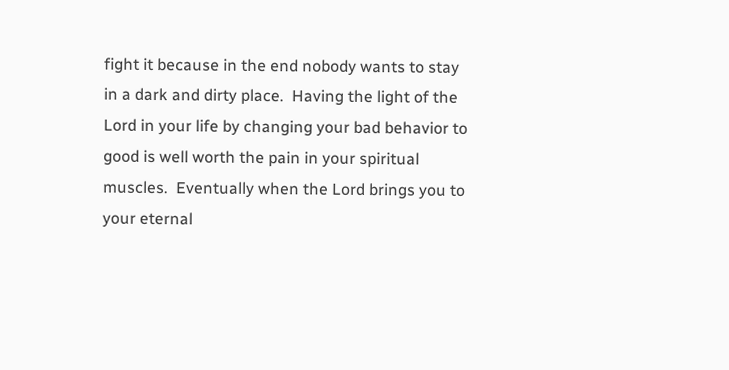fight it because in the end nobody wants to stay in a dark and dirty place.  Having the light of the Lord in your life by changing your bad behavior to good is well worth the pain in your spiritual muscles.  Eventually when the Lord brings you to your eternal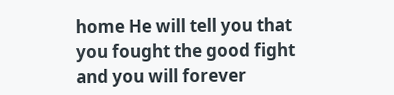home He will tell you that you fought the good fight and you will forever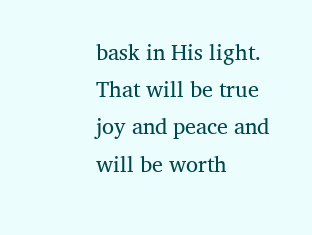bask in His light.  That will be true joy and peace and will be worth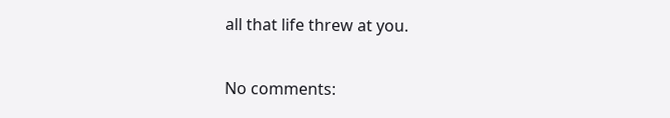all that life threw at you.

No comments: